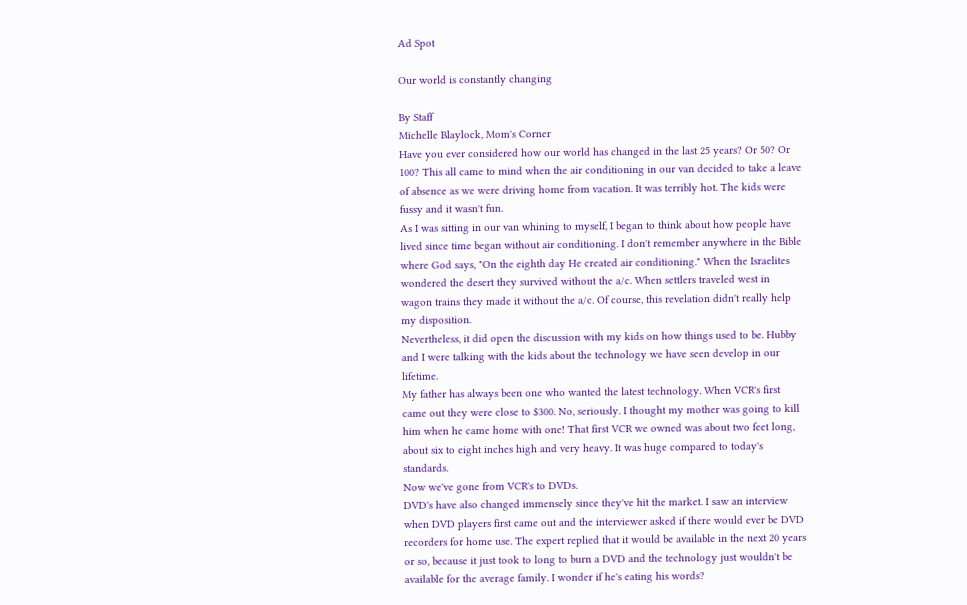Ad Spot

Our world is constantly changing

By Staff
Michelle Blaylock, Mom's Corner
Have you ever considered how our world has changed in the last 25 years? Or 50? Or 100? This all came to mind when the air conditioning in our van decided to take a leave of absence as we were driving home from vacation. It was terribly hot. The kids were fussy and it wasn't fun.
As I was sitting in our van whining to myself, I began to think about how people have lived since time began without air conditioning. I don't remember anywhere in the Bible where God says, "On the eighth day He created air conditioning." When the Israelites wondered the desert they survived without the a/c. When settlers traveled west in wagon trains they made it without the a/c. Of course, this revelation didn't really help my disposition.
Nevertheless, it did open the discussion with my kids on how things used to be. Hubby and I were talking with the kids about the technology we have seen develop in our lifetime.
My father has always been one who wanted the latest technology. When VCR's first came out they were close to $300. No, seriously. I thought my mother was going to kill him when he came home with one! That first VCR we owned was about two feet long, about six to eight inches high and very heavy. It was huge compared to today's standards.
Now we've gone from VCR's to DVDs.
DVD's have also changed immensely since they've hit the market. I saw an interview when DVD players first came out and the interviewer asked if there would ever be DVD recorders for home use. The expert replied that it would be available in the next 20 years or so, because it just took to long to burn a DVD and the technology just wouldn't be available for the average family. I wonder if he's eating his words?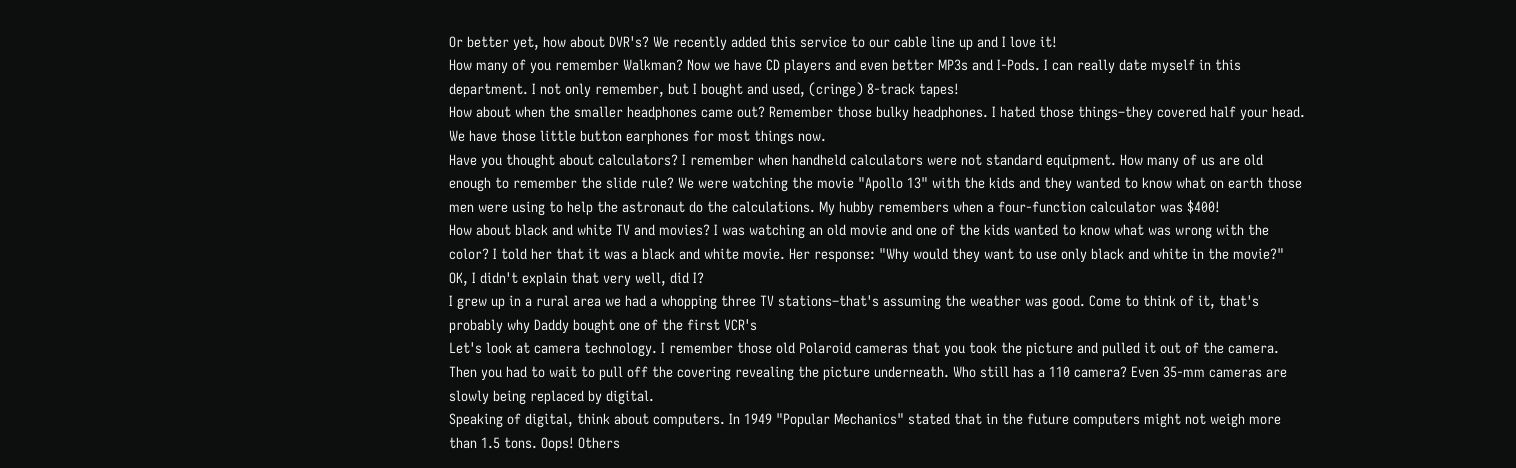Or better yet, how about DVR's? We recently added this service to our cable line up and I love it!
How many of you remember Walkman? Now we have CD players and even better MP3s and I-Pods. I can really date myself in this department. I not only remember, but I bought and used, (cringe) 8-track tapes!
How about when the smaller headphones came out? Remember those bulky headphones. I hated those things–they covered half your head. We have those little button earphones for most things now.
Have you thought about calculators? I remember when handheld calculators were not standard equipment. How many of us are old enough to remember the slide rule? We were watching the movie "Apollo 13" with the kids and they wanted to know what on earth those men were using to help the astronaut do the calculations. My hubby remembers when a four-function calculator was $400!
How about black and white TV and movies? I was watching an old movie and one of the kids wanted to know what was wrong with the color? I told her that it was a black and white movie. Her response: "Why would they want to use only black and white in the movie?" OK, I didn't explain that very well, did I?
I grew up in a rural area we had a whopping three TV stations–that's assuming the weather was good. Come to think of it, that's probably why Daddy bought one of the first VCR's
Let's look at camera technology. I remember those old Polaroid cameras that you took the picture and pulled it out of the camera. Then you had to wait to pull off the covering revealing the picture underneath. Who still has a 110 camera? Even 35-mm cameras are slowly being replaced by digital.
Speaking of digital, think about computers. In 1949 "Popular Mechanics" stated that in the future computers might not weigh more than 1.5 tons. Oops! Others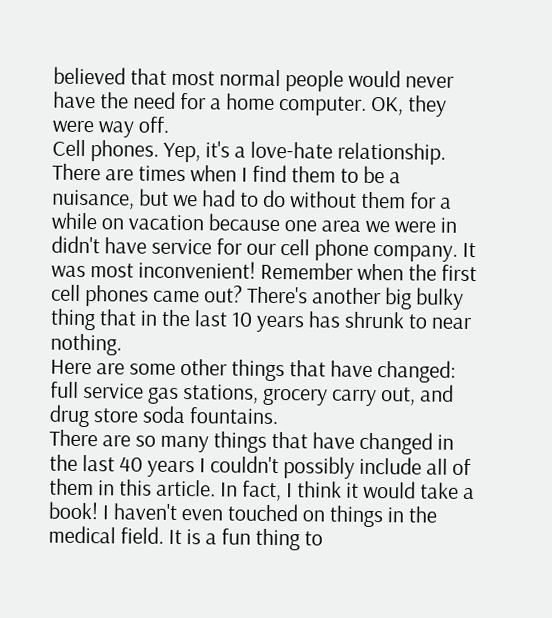believed that most normal people would never have the need for a home computer. OK, they were way off.
Cell phones. Yep, it's a love-hate relationship. There are times when I find them to be a nuisance, but we had to do without them for a while on vacation because one area we were in didn't have service for our cell phone company. It was most inconvenient! Remember when the first cell phones came out? There's another big bulky thing that in the last 10 years has shrunk to near nothing.
Here are some other things that have changed: full service gas stations, grocery carry out, and drug store soda fountains.
There are so many things that have changed in the last 40 years I couldn't possibly include all of them in this article. In fact, I think it would take a book! I haven't even touched on things in the medical field. It is a fun thing to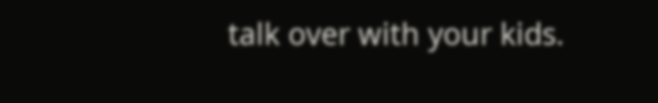talk over with your kids.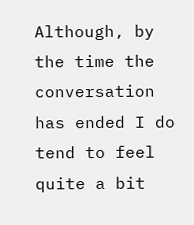Although, by the time the conversation has ended I do tend to feel quite a bit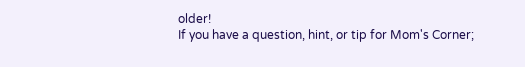older!
If you have a question, hint, or tip for Mom's Corner;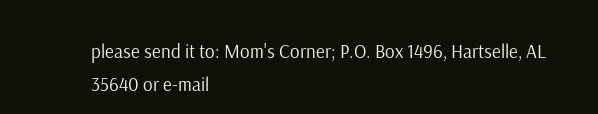please send it to: Mom's Corner; P.O. Box 1496, Hartselle, AL 35640 or e-mail